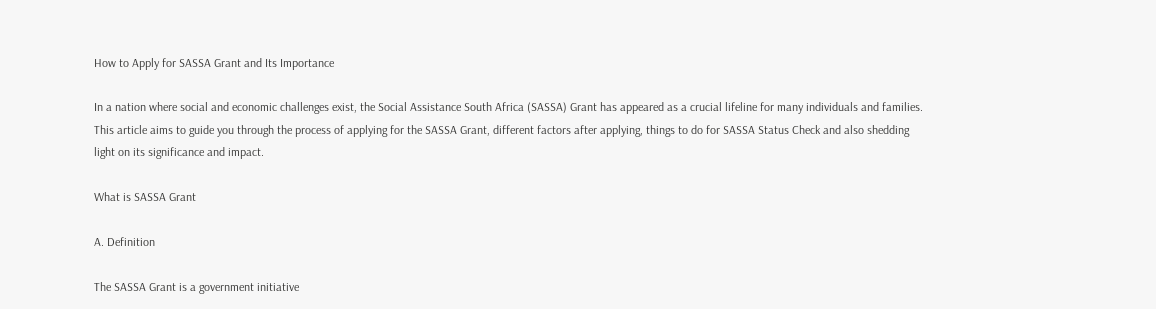How to Apply for SASSA Grant and Its Importance

In a nation where social and economic challenges exist, the Social Assistance South Africa (SASSA) Grant has appeared as a crucial lifeline for many individuals and families. This article aims to guide you through the process of applying for the SASSA Grant, different factors after applying, things to do for SASSA Status Check and also shedding light on its significance and impact.

What is SASSA Grant

A. Definition

The SASSA Grant is a government initiative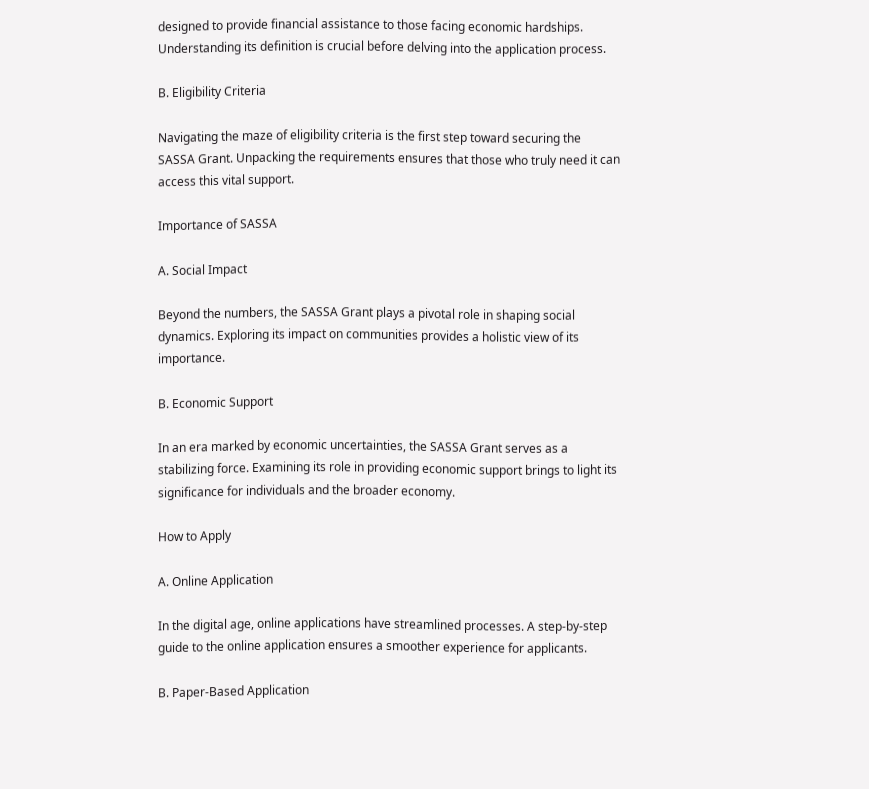designed to provide financial assistance to those facing economic hardships. Understanding its definition is crucial before delving into the application process.

B. Eligibility Criteria

Navigating the maze of eligibility criteria is the first step toward securing the SASSA Grant. Unpacking the requirements ensures that those who truly need it can access this vital support.

Importance of SASSA

A. Social Impact

Beyond the numbers, the SASSA Grant plays a pivotal role in shaping social dynamics. Exploring its impact on communities provides a holistic view of its importance.

B. Economic Support

In an era marked by economic uncertainties, the SASSA Grant serves as a stabilizing force. Examining its role in providing economic support brings to light its significance for individuals and the broader economy.

How to Apply

A. Online Application

In the digital age, online applications have streamlined processes. A step-by-step guide to the online application ensures a smoother experience for applicants.

B. Paper-Based Application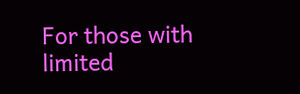For those with limited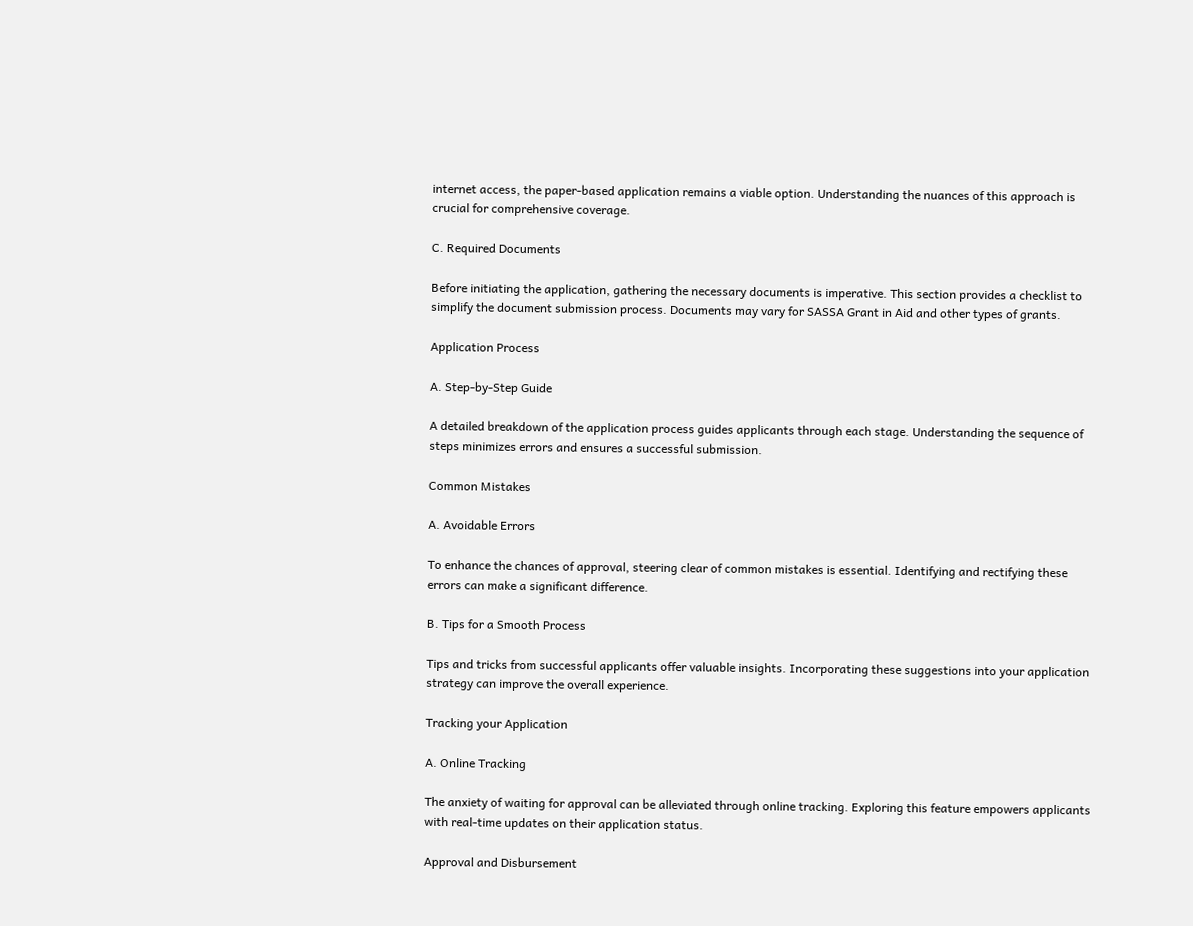internet access, the paper-based application remains a viable option. Understanding the nuances of this approach is crucial for comprehensive coverage.

C. Required Documents

Before initiating the application, gathering the necessary documents is imperative. This section provides a checklist to simplify the document submission process. Documents may vary for SASSA Grant in Aid and other types of grants.

Application Process

A. Step-by-Step Guide

A detailed breakdown of the application process guides applicants through each stage. Understanding the sequence of steps minimizes errors and ensures a successful submission.

Common Mistakes

A. Avoidable Errors

To enhance the chances of approval, steering clear of common mistakes is essential. Identifying and rectifying these errors can make a significant difference.

B. Tips for a Smooth Process

Tips and tricks from successful applicants offer valuable insights. Incorporating these suggestions into your application strategy can improve the overall experience.

Tracking your Application

A. Online Tracking

The anxiety of waiting for approval can be alleviated through online tracking. Exploring this feature empowers applicants with real-time updates on their application status.

Approval and Disbursement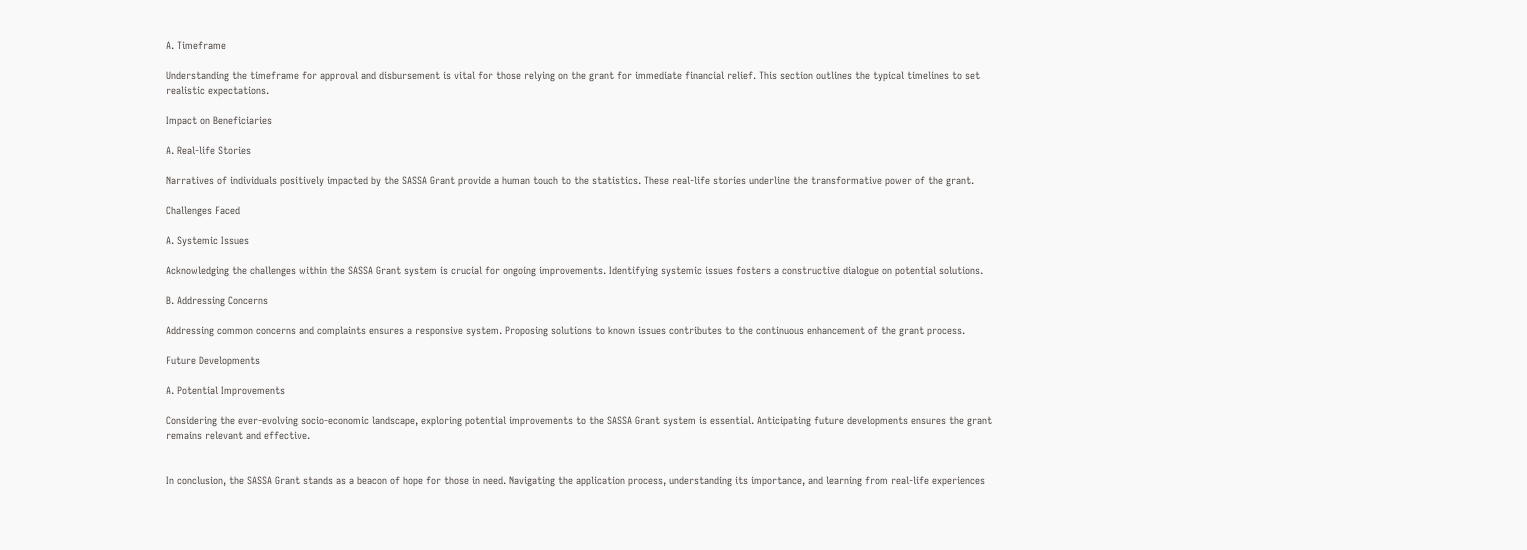A. Timeframe

Understanding the timeframe for approval and disbursement is vital for those relying on the grant for immediate financial relief. This section outlines the typical timelines to set realistic expectations.

Impact on Beneficiaries

A. Real-life Stories

Narratives of individuals positively impacted by the SASSA Grant provide a human touch to the statistics. These real-life stories underline the transformative power of the grant.

Challenges Faced

A. Systemic Issues

Acknowledging the challenges within the SASSA Grant system is crucial for ongoing improvements. Identifying systemic issues fosters a constructive dialogue on potential solutions.

B. Addressing Concerns

Addressing common concerns and complaints ensures a responsive system. Proposing solutions to known issues contributes to the continuous enhancement of the grant process.

Future Developments

A. Potential Improvements

Considering the ever-evolving socio-economic landscape, exploring potential improvements to the SASSA Grant system is essential. Anticipating future developments ensures the grant remains relevant and effective.


In conclusion, the SASSA Grant stands as a beacon of hope for those in need. Navigating the application process, understanding its importance, and learning from real-life experiences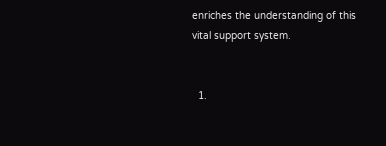enriches the understanding of this vital support system.


  1.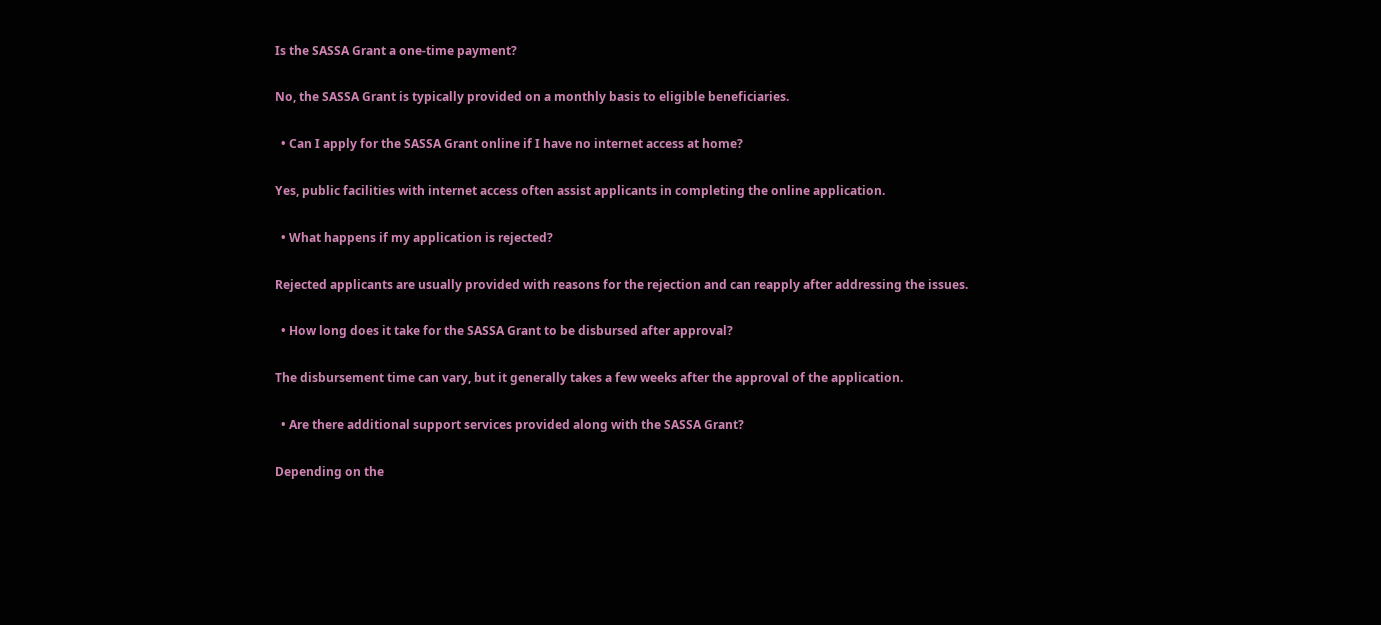Is the SASSA Grant a one-time payment?

No, the SASSA Grant is typically provided on a monthly basis to eligible beneficiaries.

  • Can I apply for the SASSA Grant online if I have no internet access at home?

Yes, public facilities with internet access often assist applicants in completing the online application.

  • What happens if my application is rejected?

Rejected applicants are usually provided with reasons for the rejection and can reapply after addressing the issues.

  • How long does it take for the SASSA Grant to be disbursed after approval?

The disbursement time can vary, but it generally takes a few weeks after the approval of the application.

  • Are there additional support services provided along with the SASSA Grant?

Depending on the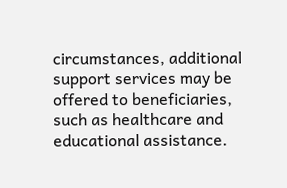circumstances, additional support services may be offered to beneficiaries, such as healthcare and educational assistance.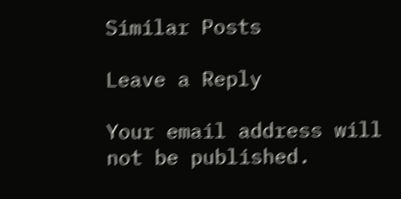Similar Posts

Leave a Reply

Your email address will not be published.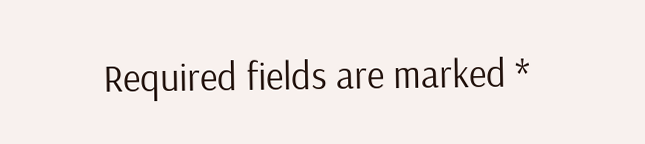Required fields are marked *